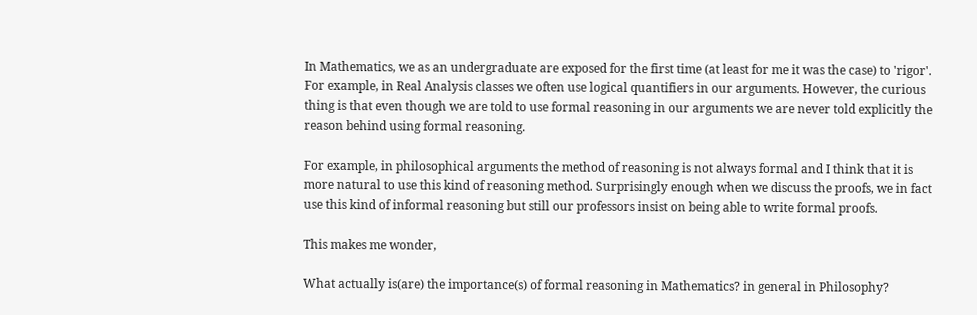In Mathematics, we as an undergraduate are exposed for the first time (at least for me it was the case) to 'rigor'. For example, in Real Analysis classes we often use logical quantifiers in our arguments. However, the curious thing is that even though we are told to use formal reasoning in our arguments we are never told explicitly the reason behind using formal reasoning.

For example, in philosophical arguments the method of reasoning is not always formal and I think that it is more natural to use this kind of reasoning method. Surprisingly enough when we discuss the proofs, we in fact use this kind of informal reasoning but still our professors insist on being able to write formal proofs.

This makes me wonder,

What actually is(are) the importance(s) of formal reasoning in Mathematics? in general in Philosophy?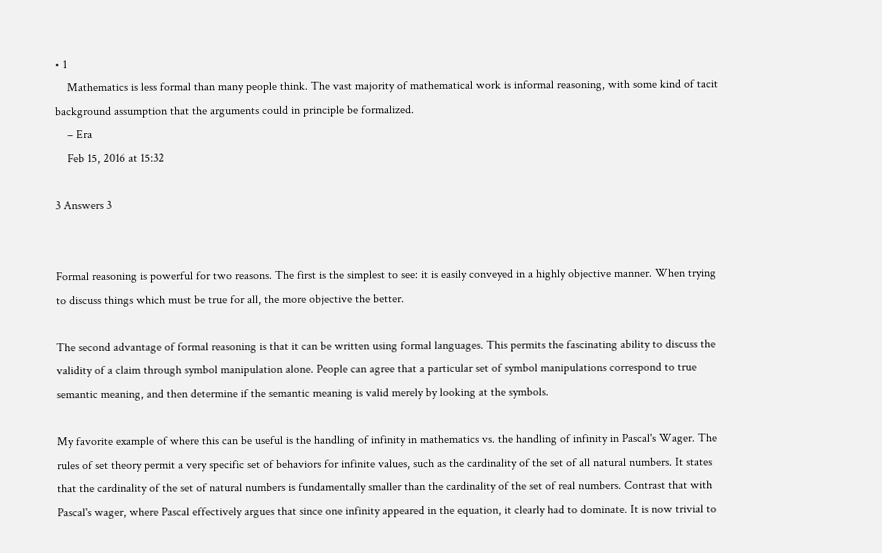• 1
    Mathematics is less formal than many people think. The vast majority of mathematical work is informal reasoning, with some kind of tacit background assumption that the arguments could in principle be formalized.
    – Era
    Feb 15, 2016 at 15:32

3 Answers 3


Formal reasoning is powerful for two reasons. The first is the simplest to see: it is easily conveyed in a highly objective manner. When trying to discuss things which must be true for all, the more objective the better.

The second advantage of formal reasoning is that it can be written using formal languages. This permits the fascinating ability to discuss the validity of a claim through symbol manipulation alone. People can agree that a particular set of symbol manipulations correspond to true semantic meaning, and then determine if the semantic meaning is valid merely by looking at the symbols.

My favorite example of where this can be useful is the handling of infinity in mathematics vs. the handling of infinity in Pascal's Wager. The rules of set theory permit a very specific set of behaviors for infinite values, such as the cardinality of the set of all natural numbers. It states that the cardinality of the set of natural numbers is fundamentally smaller than the cardinality of the set of real numbers. Contrast that with Pascal's wager, where Pascal effectively argues that since one infinity appeared in the equation, it clearly had to dominate. It is now trivial to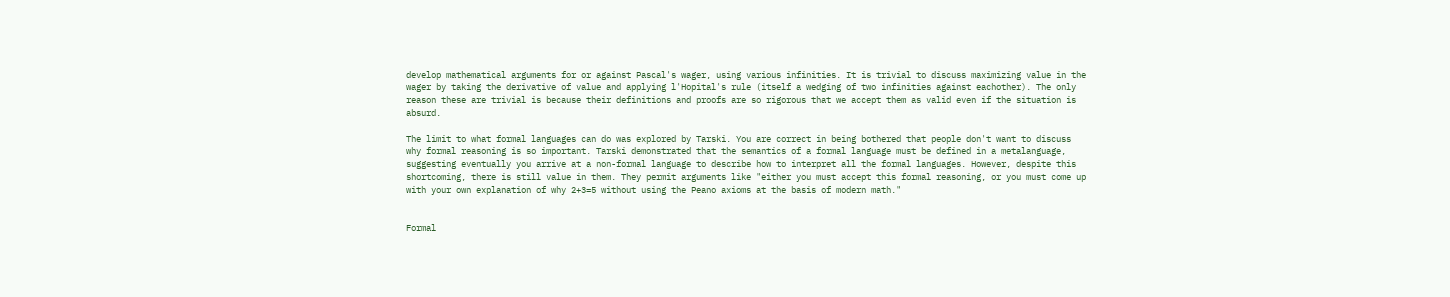develop mathematical arguments for or against Pascal's wager, using various infinities. It is trivial to discuss maximizing value in the wager by taking the derivative of value and applying l'Hopital's rule (itself a wedging of two infinities against eachother). The only reason these are trivial is because their definitions and proofs are so rigorous that we accept them as valid even if the situation is absurd.

The limit to what formal languages can do was explored by Tarski. You are correct in being bothered that people don't want to discuss why formal reasoning is so important. Tarski demonstrated that the semantics of a formal language must be defined in a metalanguage, suggesting eventually you arrive at a non-formal language to describe how to interpret all the formal languages. However, despite this shortcoming, there is still value in them. They permit arguments like "either you must accept this formal reasoning, or you must come up with your own explanation of why 2+3=5 without using the Peano axioms at the basis of modern math."


Formal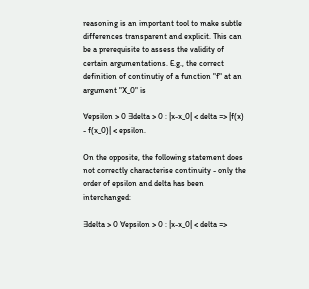reasoning is an important tool to make subtle differences transparent and explicit. This can be a prerequisite to assess the validity of certain argumentations. E.g., the correct definition of continutiy of a function "f" at an argument "X_0" is

∀epsilon > 0 ∃delta > 0 : |x-x_0| < delta => |f(x) - f(x_0)| < epsilon.

On the opposite, the following statement does not correctly characterise continuity - only the order of epsilon and delta has been interchanged:

∃delta > 0 ∀epsilon > 0 : |x-x_0| < delta =>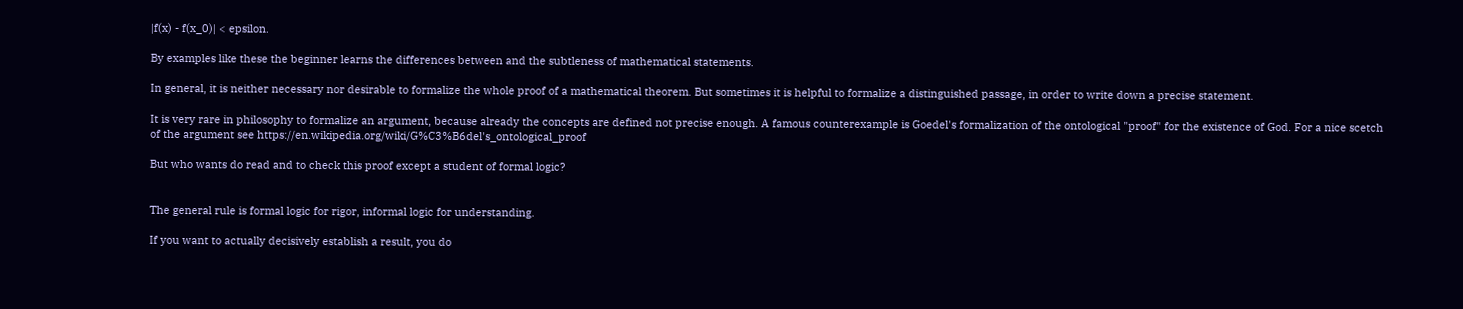|f(x) - f(x_0)| < epsilon.

By examples like these the beginner learns the differences between and the subtleness of mathematical statements.

In general, it is neither necessary nor desirable to formalize the whole proof of a mathematical theorem. But sometimes it is helpful to formalize a distinguished passage, in order to write down a precise statement.

It is very rare in philosophy to formalize an argument, because already the concepts are defined not precise enough. A famous counterexample is Goedel's formalization of the ontological "proof" for the existence of God. For a nice scetch of the argument see https://en.wikipedia.org/wiki/G%C3%B6del's_ontological_proof

But who wants do read and to check this proof except a student of formal logic?


The general rule is formal logic for rigor, informal logic for understanding.

If you want to actually decisively establish a result, you do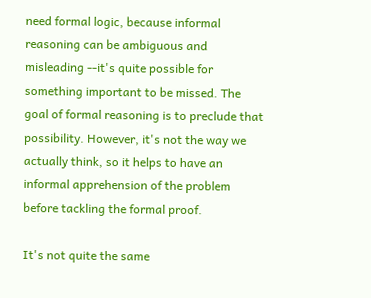need formal logic, because informal reasoning can be ambiguous and misleading --it's quite possible for something important to be missed. The goal of formal reasoning is to preclude that possibility. However, it's not the way we actually think, so it helps to have an informal apprehension of the problem before tackling the formal proof.

It's not quite the same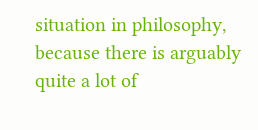situation in philosophy, because there is arguably quite a lot of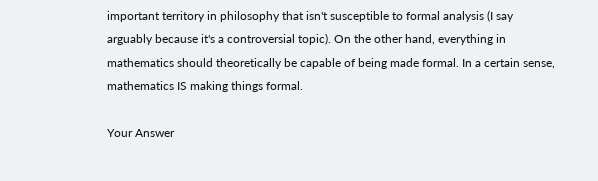important territory in philosophy that isn't susceptible to formal analysis (I say arguably because it's a controversial topic). On the other hand, everything in mathematics should theoretically be capable of being made formal. In a certain sense, mathematics IS making things formal.

Your Answer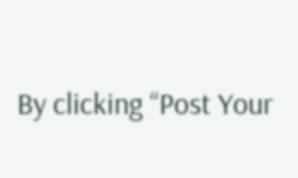By clicking “Post Your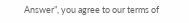Answer”, you agree to our terms of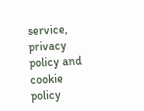service, privacy policy and cookie policy